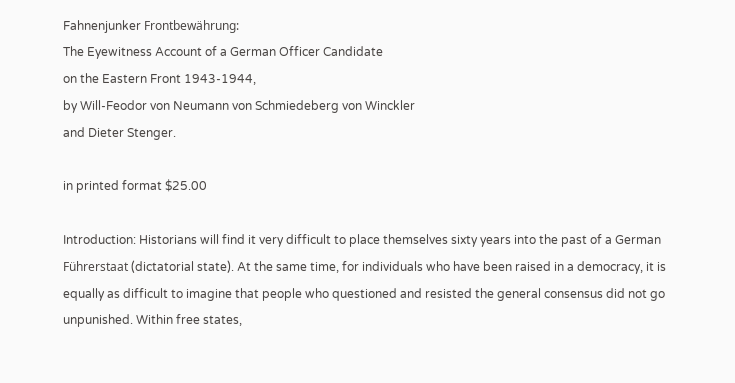Fahnenjunker Frontbewährung:
The Eyewitness Account of a German Officer Candidate
on the Eastern Front 1943-1944,
by Will-Feodor von Neumann von Schmiedeberg von Winckler
and Dieter Stenger.

in printed format $25.00

Introduction: Historians will find it very difficult to place themselves sixty years into the past of a German Führerstaat (dictatorial state). At the same time, for individuals who have been raised in a democracy, it is equally as difficult to imagine that people who questioned and resisted the general consensus did not go unpunished. Within free states,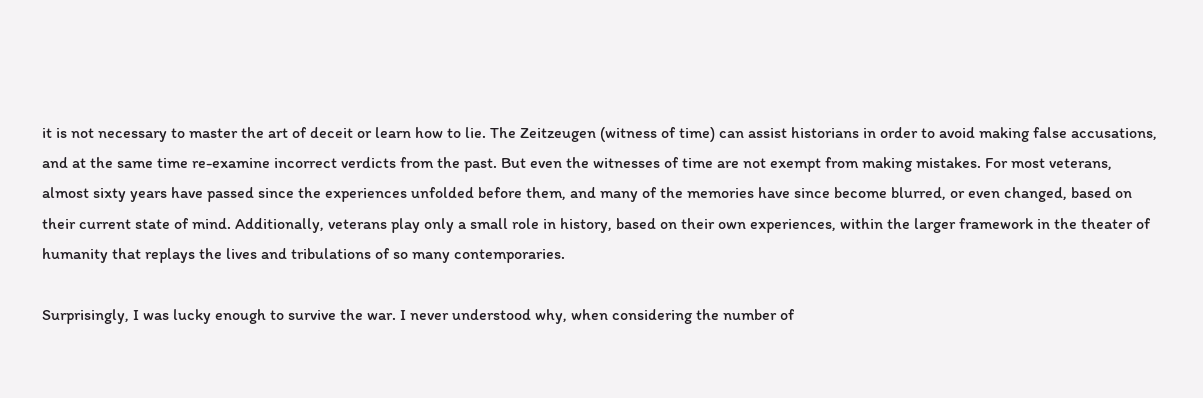it is not necessary to master the art of deceit or learn how to lie. The Zeitzeugen (witness of time) can assist historians in order to avoid making false accusations, and at the same time re-examine incorrect verdicts from the past. But even the witnesses of time are not exempt from making mistakes. For most veterans, almost sixty years have passed since the experiences unfolded before them, and many of the memories have since become blurred, or even changed, based on their current state of mind. Additionally, veterans play only a small role in history, based on their own experiences, within the larger framework in the theater of humanity that replays the lives and tribulations of so many contemporaries.

Surprisingly, I was lucky enough to survive the war. I never understood why, when considering the number of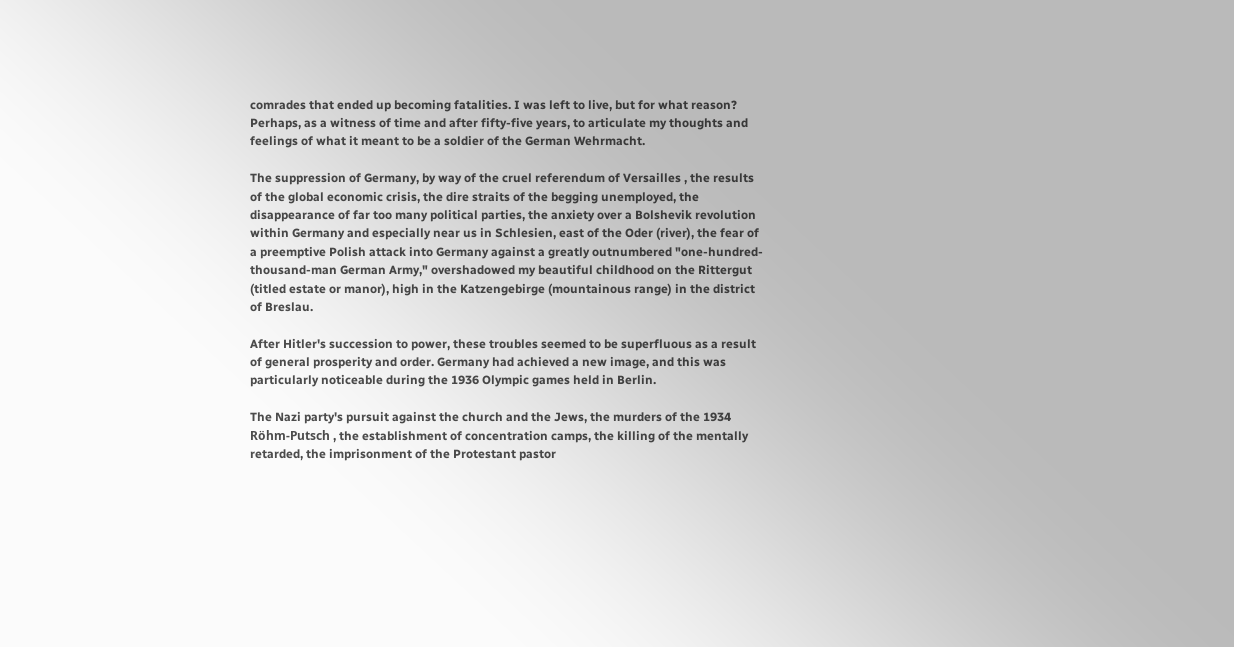comrades that ended up becoming fatalities. I was left to live, but for what reason? Perhaps, as a witness of time and after fifty-five years, to articulate my thoughts and feelings of what it meant to be a soldier of the German Wehrmacht.

The suppression of Germany, by way of the cruel referendum of Versailles , the results of the global economic crisis, the dire straits of the begging unemployed, the disappearance of far too many political parties, the anxiety over a Bolshevik revolution within Germany and especially near us in Schlesien, east of the Oder (river), the fear of a preemptive Polish attack into Germany against a greatly outnumbered "one-hundred-thousand-man German Army," overshadowed my beautiful childhood on the Rittergut (titled estate or manor), high in the Katzengebirge (mountainous range) in the district of Breslau.

After Hitler's succession to power, these troubles seemed to be superfluous as a result of general prosperity and order. Germany had achieved a new image, and this was particularly noticeable during the 1936 Olympic games held in Berlin.

The Nazi party's pursuit against the church and the Jews, the murders of the 1934 Röhm-Putsch , the establishment of concentration camps, the killing of the mentally retarded, the imprisonment of the Protestant pastor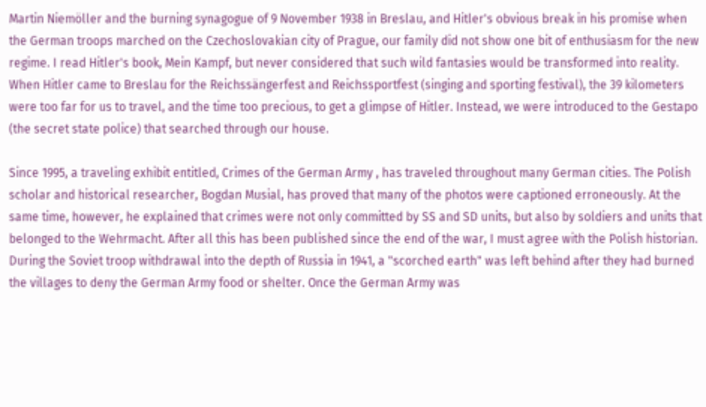Martin Niemöller and the burning synagogue of 9 November 1938 in Breslau, and Hitler's obvious break in his promise when the German troops marched on the Czechoslovakian city of Prague, our family did not show one bit of enthusiasm for the new regime. I read Hitler's book, Mein Kampf, but never considered that such wild fantasies would be transformed into reality. When Hitler came to Breslau for the Reichssängerfest and Reichssportfest (singing and sporting festival), the 39 kilometers were too far for us to travel, and the time too precious, to get a glimpse of Hitler. Instead, we were introduced to the Gestapo (the secret state police) that searched through our house.

Since 1995, a traveling exhibit entitled, Crimes of the German Army , has traveled throughout many German cities. The Polish scholar and historical researcher, Bogdan Musial, has proved that many of the photos were captioned erroneously. At the same time, however, he explained that crimes were not only committed by SS and SD units, but also by soldiers and units that belonged to the Wehrmacht. After all this has been published since the end of the war, I must agree with the Polish historian. During the Soviet troop withdrawal into the depth of Russia in 1941, a "scorched earth" was left behind after they had burned the villages to deny the German Army food or shelter. Once the German Army was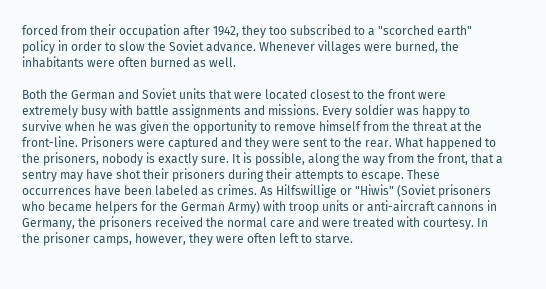forced from their occupation after 1942, they too subscribed to a "scorched earth" policy in order to slow the Soviet advance. Whenever villages were burned, the inhabitants were often burned as well.

Both the German and Soviet units that were located closest to the front were extremely busy with battle assignments and missions. Every soldier was happy to survive when he was given the opportunity to remove himself from the threat at the front-line. Prisoners were captured and they were sent to the rear. What happened to the prisoners, nobody is exactly sure. It is possible, along the way from the front, that a sentry may have shot their prisoners during their attempts to escape. These occurrences have been labeled as crimes. As Hilfswillige or "Hiwis" (Soviet prisoners who became helpers for the German Army) with troop units or anti-aircraft cannons in Germany, the prisoners received the normal care and were treated with courtesy. In the prisoner camps, however, they were often left to starve.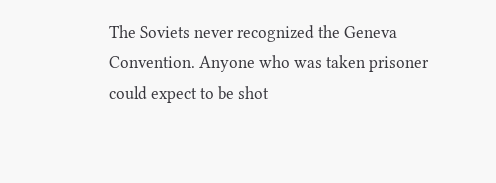The Soviets never recognized the Geneva Convention. Anyone who was taken prisoner could expect to be shot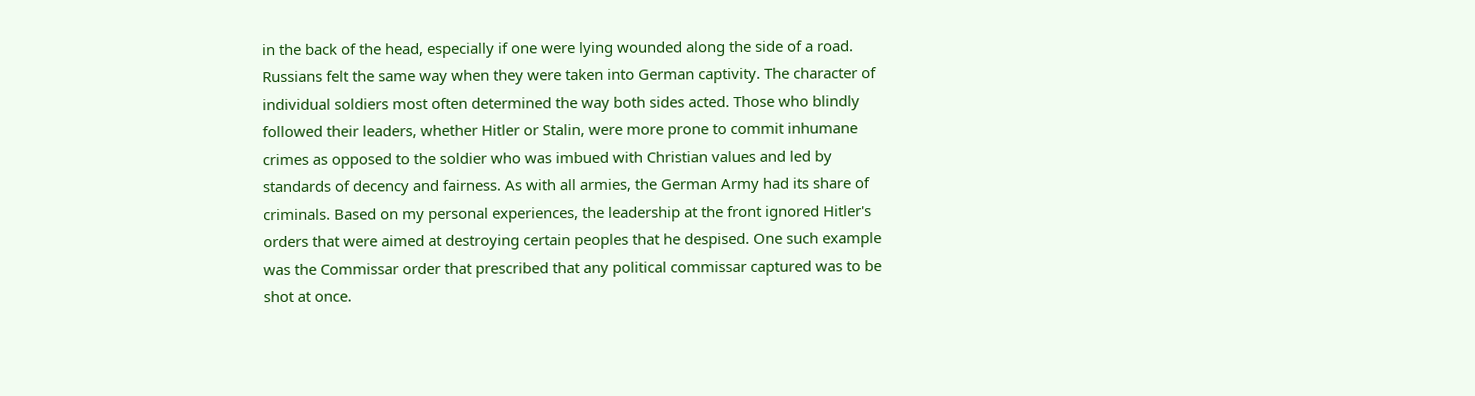in the back of the head, especially if one were lying wounded along the side of a road. Russians felt the same way when they were taken into German captivity. The character of individual soldiers most often determined the way both sides acted. Those who blindly followed their leaders, whether Hitler or Stalin, were more prone to commit inhumane crimes as opposed to the soldier who was imbued with Christian values and led by standards of decency and fairness. As with all armies, the German Army had its share of criminals. Based on my personal experiences, the leadership at the front ignored Hitler's orders that were aimed at destroying certain peoples that he despised. One such example was the Commissar order that prescribed that any political commissar captured was to be shot at once.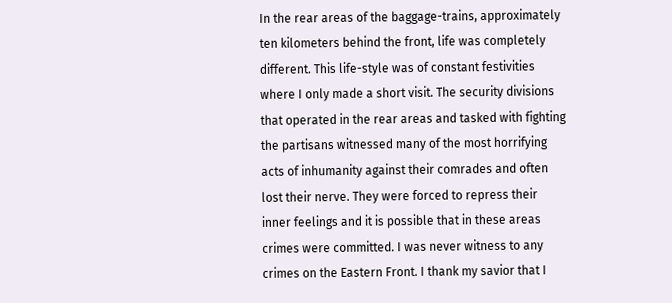In the rear areas of the baggage-trains, approximately ten kilometers behind the front, life was completely different. This life-style was of constant festivities where I only made a short visit. The security divisions that operated in the rear areas and tasked with fighting the partisans witnessed many of the most horrifying acts of inhumanity against their comrades and often lost their nerve. They were forced to repress their inner feelings and it is possible that in these areas crimes were committed. I was never witness to any crimes on the Eastern Front. I thank my savior that I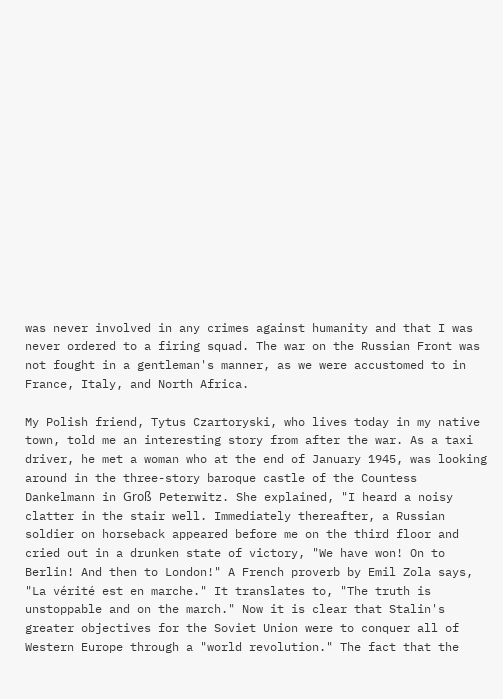was never involved in any crimes against humanity and that I was never ordered to a firing squad. The war on the Russian Front was not fought in a gentleman's manner, as we were accustomed to in France, Italy, and North Africa.

My Polish friend, Tytus Czartoryski, who lives today in my native town, told me an interesting story from after the war. As a taxi driver, he met a woman who at the end of January 1945, was looking around in the three-story baroque castle of the Countess Dankelmann in Groß Peterwitz. She explained, "I heard a noisy clatter in the stair well. Immediately thereafter, a Russian soldier on horseback appeared before me on the third floor and cried out in a drunken state of victory, "We have won! On to Berlin! And then to London!" A French proverb by Emil Zola says, "La vérité est en marche." It translates to, "The truth is unstoppable and on the march." Now it is clear that Stalin's greater objectives for the Soviet Union were to conquer all of Western Europe through a "world revolution." The fact that the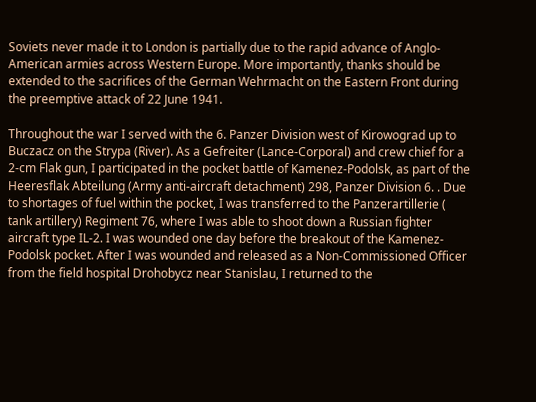Soviets never made it to London is partially due to the rapid advance of Anglo-American armies across Western Europe. More importantly, thanks should be extended to the sacrifices of the German Wehrmacht on the Eastern Front during the preemptive attack of 22 June 1941.

Throughout the war I served with the 6. Panzer Division west of Kirowograd up to Buczacz on the Strypa (River). As a Gefreiter (Lance-Corporal) and crew chief for a 2-cm Flak gun, I participated in the pocket battle of Kamenez-Podolsk, as part of the Heeresflak Abteilung (Army anti-aircraft detachment) 298, Panzer Division 6. . Due to shortages of fuel within the pocket, I was transferred to the Panzerartillerie ( tank artillery) Regiment 76, where I was able to shoot down a Russian fighter aircraft type IL-2. I was wounded one day before the breakout of the Kamenez-Podolsk pocket. After I was wounded and released as a Non-Commissioned Officer from the field hospital Drohobycz near Stanislau, I returned to the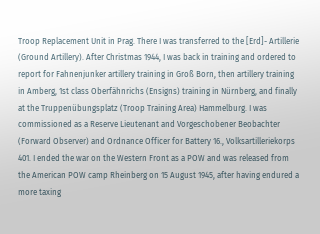Troop Replacement Unit in Prag. There I was transferred to the [Erd]- Artillerie (Ground Artillery). After Christmas 1944, I was back in training and ordered to report for Fahnenjunker artillery training in Groß Born, then artillery training in Amberg, 1st class Oberfähnrichs (Ensigns) training in Nürnberg, and finally at the Truppenübungsplatz (Troop Training Area) Hammelburg. I was commissioned as a Reserve Lieutenant and Vorgeschobener Beobachter (Forward Observer) and Ordnance Officer for Battery 16., Volksartilleriekorps 401. I ended the war on the Western Front as a POW and was released from the American POW camp Rheinberg on 15 August 1945, after having endured a more taxing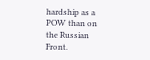hardship as a POW than on the Russian Front.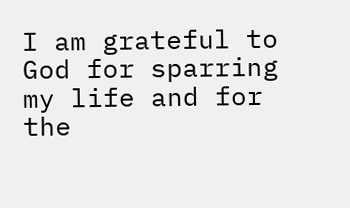I am grateful to God for sparring my life and for the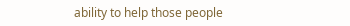ability to help those people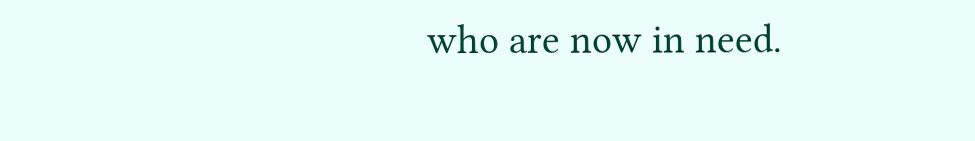who are now in need.